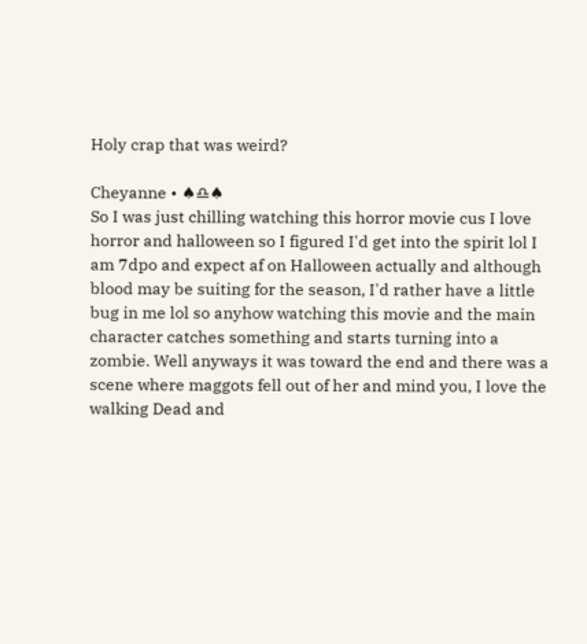Holy crap that was weird?

Cheyanne • ♠♎♠
So I was just chilling watching this horror movie cus I love horror and halloween so I figured I'd get into the spirit lol I am 7dpo and expect af on Halloween actually and although blood may be suiting for the season, I'd rather have a little bug in me lol so anyhow watching this movie and the main character catches something and starts turning into a zombie. Well anyways it was toward the end and there was a scene where maggots fell out of her and mind you, I love the walking Dead and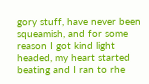gory stuff, have never been squeamish, and for some reason I got kind light headed, my heart started beating and I ran to rhe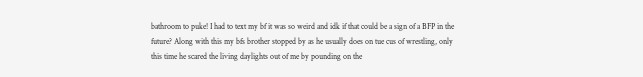bathroom to puke! I had to text my bf it was so weird and idk if that could be a sign of a BFP in the future? Along with this my bfs brother stopped by as he usually does on tue cus of wrestling, only this time he scared the living daylights out of me by pounding on the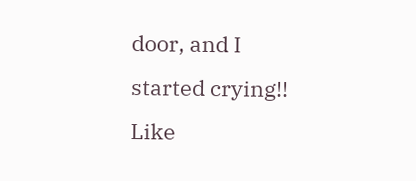door, and I started crying!! Like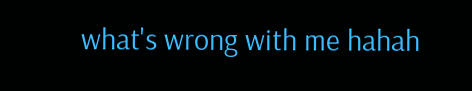what's wrong with me hahah